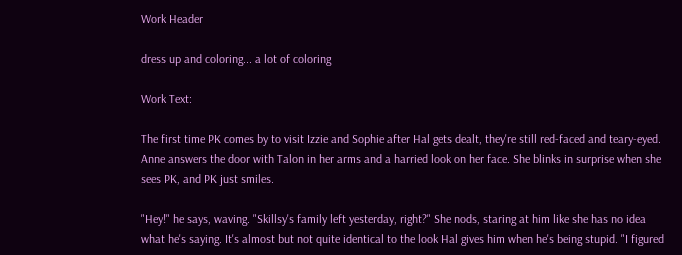Work Header

dress up and coloring... a lot of coloring

Work Text:

The first time PK comes by to visit Izzie and Sophie after Hal gets dealt, they're still red-faced and teary-eyed. Anne answers the door with Talon in her arms and a harried look on her face. She blinks in surprise when she sees PK, and PK just smiles.

"Hey!" he says, waving. "Skillsy's family left yesterday, right?" She nods, staring at him like she has no idea what he's saying. It's almost but not quite identical to the look Hal gives him when he's being stupid. "I figured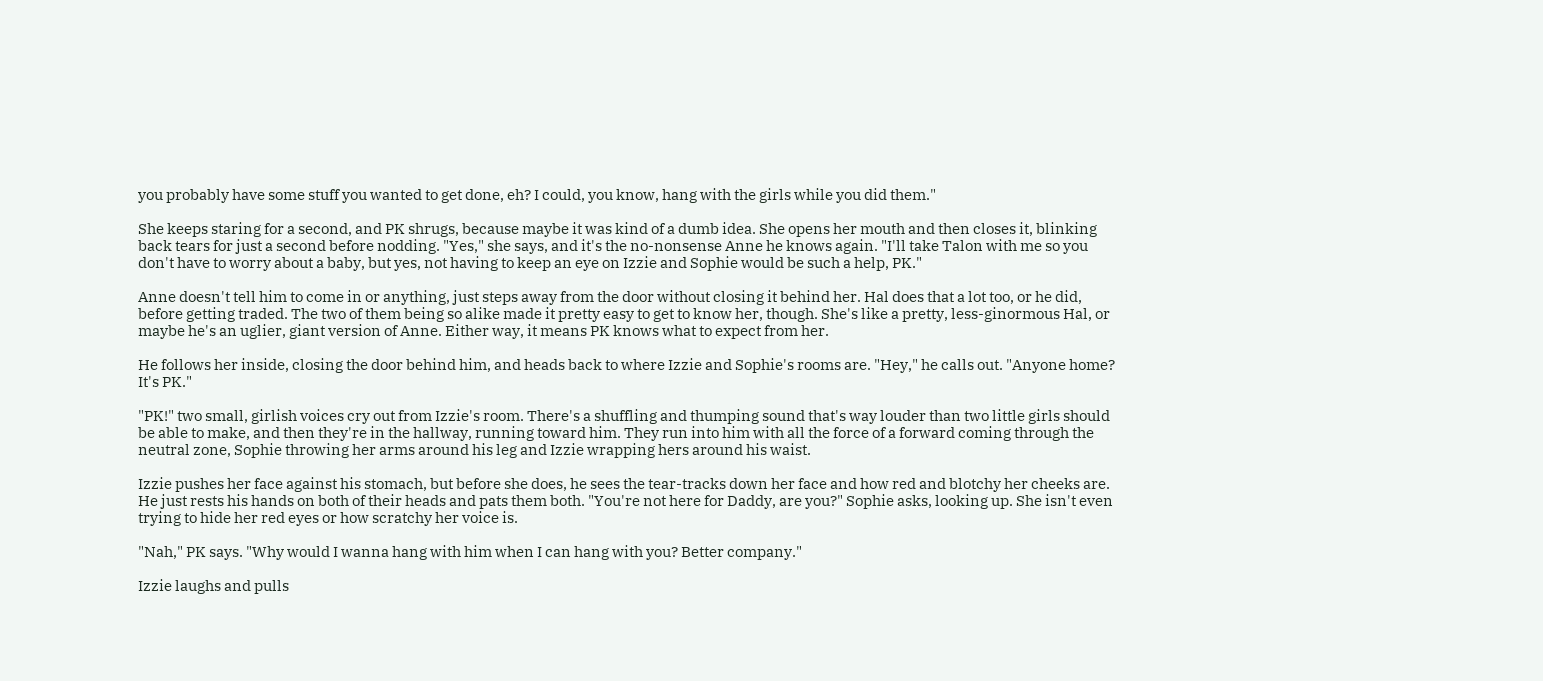you probably have some stuff you wanted to get done, eh? I could, you know, hang with the girls while you did them."

She keeps staring for a second, and PK shrugs, because maybe it was kind of a dumb idea. She opens her mouth and then closes it, blinking back tears for just a second before nodding. "Yes," she says, and it's the no-nonsense Anne he knows again. "I'll take Talon with me so you don't have to worry about a baby, but yes, not having to keep an eye on Izzie and Sophie would be such a help, PK."

Anne doesn't tell him to come in or anything, just steps away from the door without closing it behind her. Hal does that a lot too, or he did, before getting traded. The two of them being so alike made it pretty easy to get to know her, though. She's like a pretty, less-ginormous Hal, or maybe he's an uglier, giant version of Anne. Either way, it means PK knows what to expect from her.

He follows her inside, closing the door behind him, and heads back to where Izzie and Sophie's rooms are. "Hey," he calls out. "Anyone home? It's PK."

"PK!" two small, girlish voices cry out from Izzie's room. There's a shuffling and thumping sound that's way louder than two little girls should be able to make, and then they're in the hallway, running toward him. They run into him with all the force of a forward coming through the neutral zone, Sophie throwing her arms around his leg and Izzie wrapping hers around his waist.

Izzie pushes her face against his stomach, but before she does, he sees the tear-tracks down her face and how red and blotchy her cheeks are. He just rests his hands on both of their heads and pats them both. "You're not here for Daddy, are you?" Sophie asks, looking up. She isn't even trying to hide her red eyes or how scratchy her voice is.

"Nah," PK says. "Why would I wanna hang with him when I can hang with you? Better company."

Izzie laughs and pulls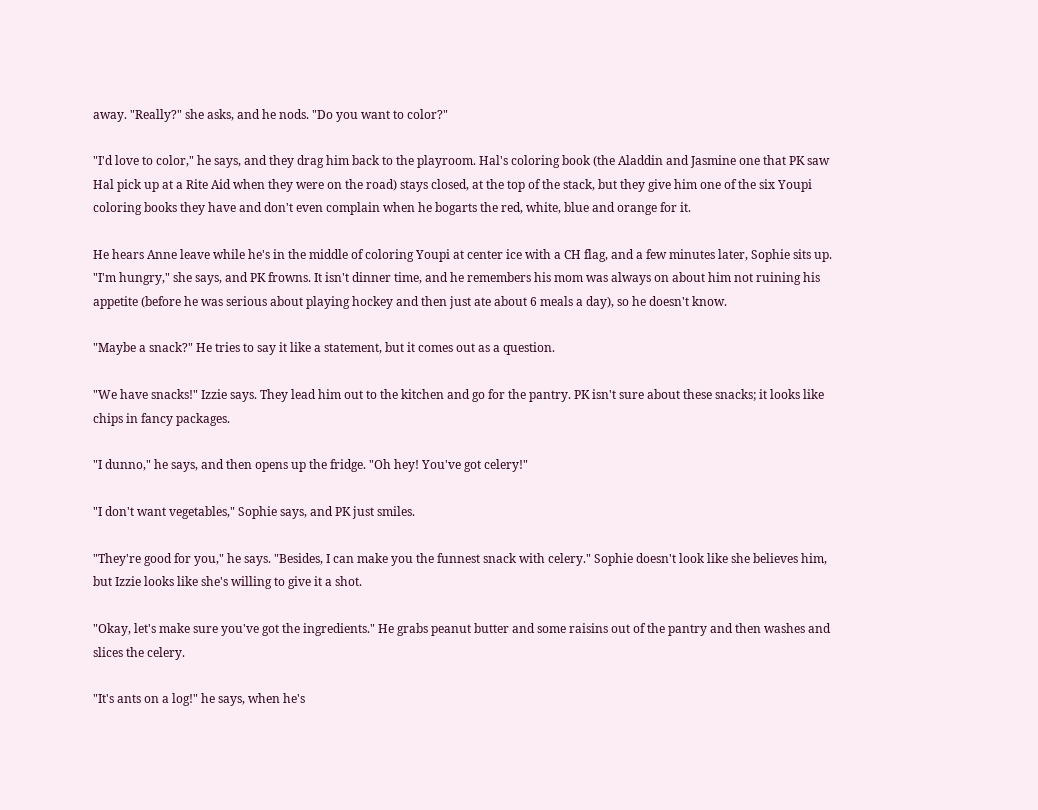away. "Really?" she asks, and he nods. "Do you want to color?"

"I'd love to color," he says, and they drag him back to the playroom. Hal's coloring book (the Aladdin and Jasmine one that PK saw Hal pick up at a Rite Aid when they were on the road) stays closed, at the top of the stack, but they give him one of the six Youpi coloring books they have and don't even complain when he bogarts the red, white, blue and orange for it.

He hears Anne leave while he's in the middle of coloring Youpi at center ice with a CH flag, and a few minutes later, Sophie sits up. "I'm hungry," she says, and PK frowns. It isn't dinner time, and he remembers his mom was always on about him not ruining his appetite (before he was serious about playing hockey and then just ate about 6 meals a day), so he doesn't know.

"Maybe a snack?" He tries to say it like a statement, but it comes out as a question.

"We have snacks!" Izzie says. They lead him out to the kitchen and go for the pantry. PK isn't sure about these snacks; it looks like chips in fancy packages.

"I dunno," he says, and then opens up the fridge. "Oh hey! You've got celery!"

"I don't want vegetables," Sophie says, and PK just smiles.

"They're good for you," he says. "Besides, I can make you the funnest snack with celery." Sophie doesn't look like she believes him, but Izzie looks like she's willing to give it a shot.

"Okay, let's make sure you've got the ingredients." He grabs peanut butter and some raisins out of the pantry and then washes and slices the celery.

"It's ants on a log!" he says, when he's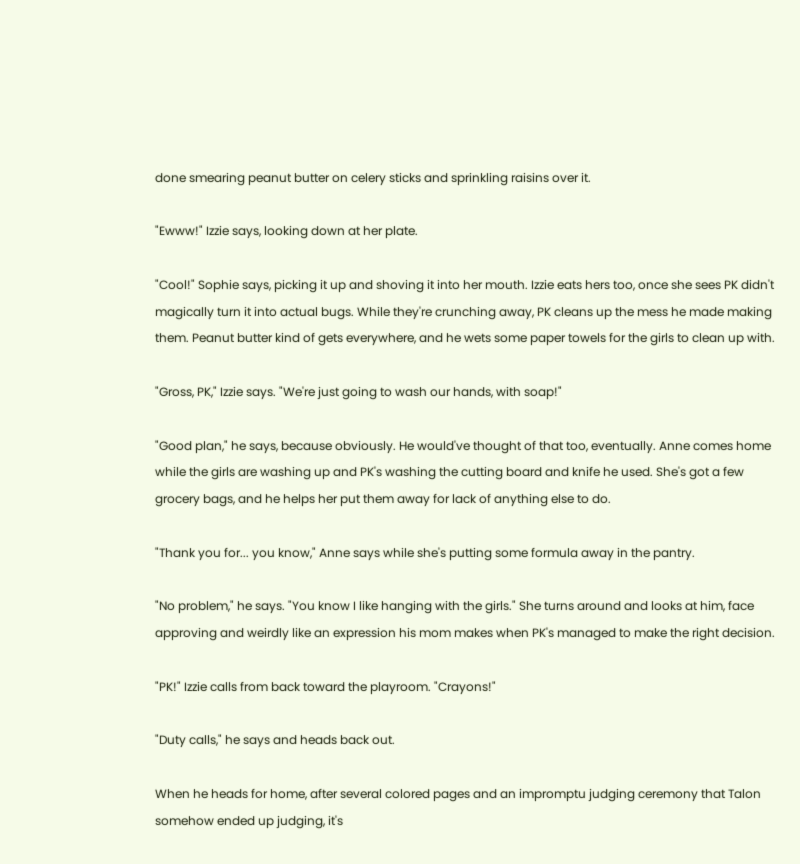done smearing peanut butter on celery sticks and sprinkling raisins over it.

"Ewww!" Izzie says, looking down at her plate.

"Cool!" Sophie says, picking it up and shoving it into her mouth. Izzie eats hers too, once she sees PK didn't magically turn it into actual bugs. While they're crunching away, PK cleans up the mess he made making them. Peanut butter kind of gets everywhere, and he wets some paper towels for the girls to clean up with.

"Gross, PK," Izzie says. "We're just going to wash our hands, with soap!"

"Good plan," he says, because obviously. He would've thought of that too, eventually. Anne comes home while the girls are washing up and PK's washing the cutting board and knife he used. She's got a few grocery bags, and he helps her put them away for lack of anything else to do.

"Thank you for... you know," Anne says while she's putting some formula away in the pantry.

"No problem," he says. "You know I like hanging with the girls." She turns around and looks at him, face approving and weirdly like an expression his mom makes when PK's managed to make the right decision.

"PK!" Izzie calls from back toward the playroom. "Crayons!"

"Duty calls," he says and heads back out.

When he heads for home, after several colored pages and an impromptu judging ceremony that Talon somehow ended up judging, it's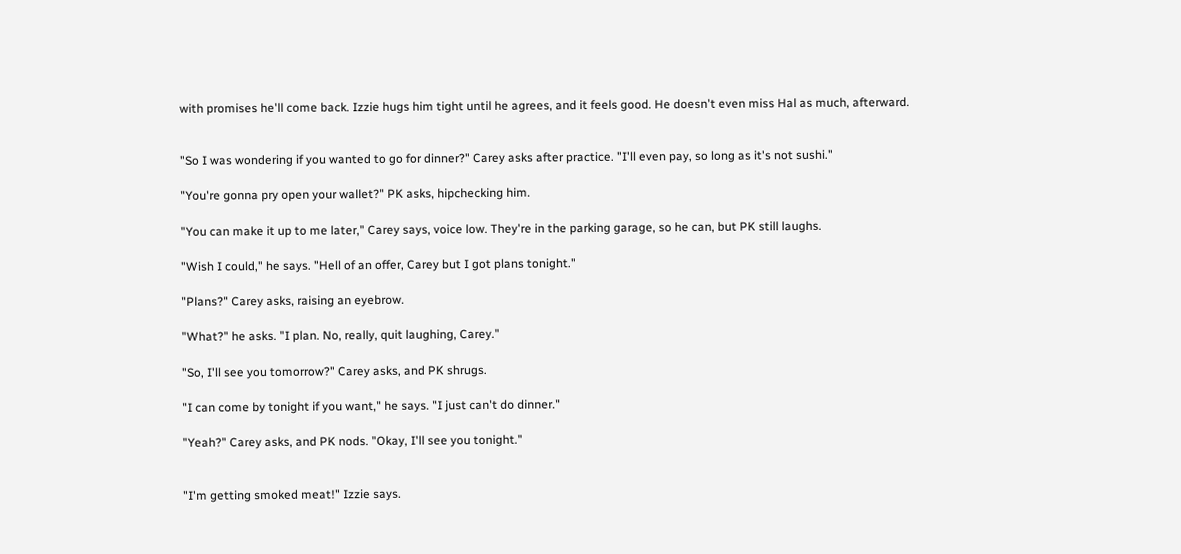with promises he'll come back. Izzie hugs him tight until he agrees, and it feels good. He doesn't even miss Hal as much, afterward.


"So I was wondering if you wanted to go for dinner?" Carey asks after practice. "I'll even pay, so long as it's not sushi."

"You're gonna pry open your wallet?" PK asks, hipchecking him.

"You can make it up to me later," Carey says, voice low. They're in the parking garage, so he can, but PK still laughs.

"Wish I could," he says. "Hell of an offer, Carey but I got plans tonight."

"Plans?" Carey asks, raising an eyebrow.

"What?" he asks. "I plan. No, really, quit laughing, Carey."

"So, I'll see you tomorrow?" Carey asks, and PK shrugs.

"I can come by tonight if you want," he says. "I just can't do dinner."

"Yeah?" Carey asks, and PK nods. "Okay, I'll see you tonight."


"I'm getting smoked meat!" Izzie says.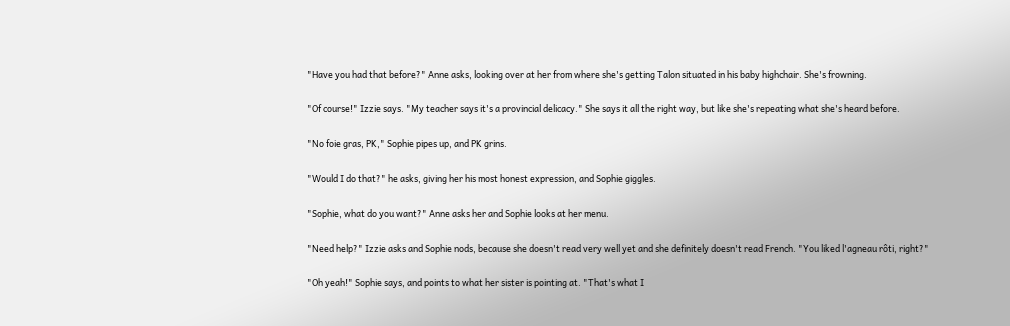"Have you had that before?" Anne asks, looking over at her from where she's getting Talon situated in his baby highchair. She's frowning.

"Of course!" Izzie says. "My teacher says it's a provincial delicacy." She says it all the right way, but like she's repeating what she's heard before.

"No foie gras, PK," Sophie pipes up, and PK grins.

"Would I do that?" he asks, giving her his most honest expression, and Sophie giggles.

"Sophie, what do you want?" Anne asks her and Sophie looks at her menu.

"Need help?" Izzie asks and Sophie nods, because she doesn't read very well yet and she definitely doesn't read French. "You liked l'agneau rôti, right?"

"Oh yeah!" Sophie says, and points to what her sister is pointing at. "That's what I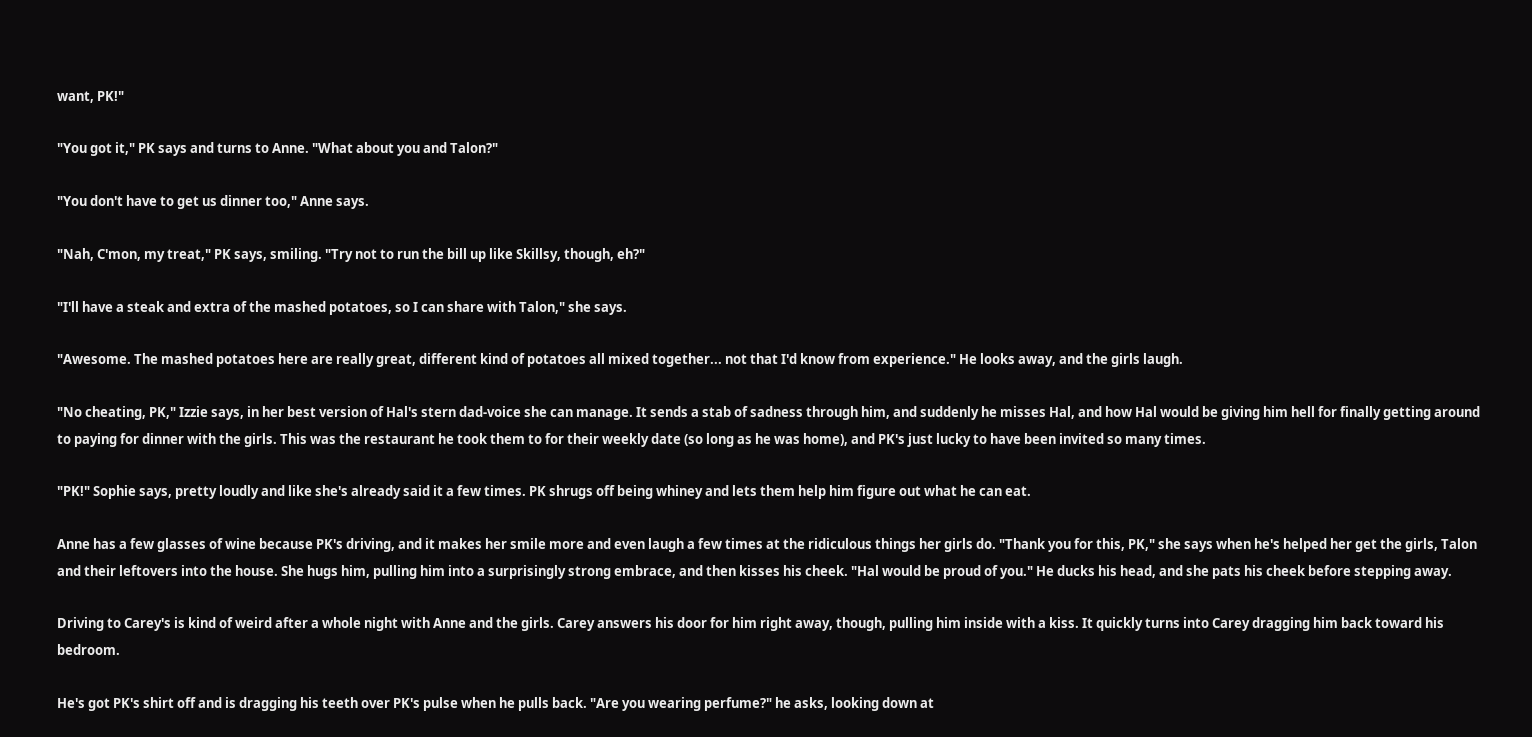want, PK!"

"You got it," PK says and turns to Anne. "What about you and Talon?"

"You don't have to get us dinner too," Anne says.

"Nah, C'mon, my treat," PK says, smiling. "Try not to run the bill up like Skillsy, though, eh?"

"I'll have a steak and extra of the mashed potatoes, so I can share with Talon," she says.

"Awesome. The mashed potatoes here are really great, different kind of potatoes all mixed together... not that I'd know from experience." He looks away, and the girls laugh.

"No cheating, PK," Izzie says, in her best version of Hal's stern dad-voice she can manage. It sends a stab of sadness through him, and suddenly he misses Hal, and how Hal would be giving him hell for finally getting around to paying for dinner with the girls. This was the restaurant he took them to for their weekly date (so long as he was home), and PK's just lucky to have been invited so many times.

"PK!" Sophie says, pretty loudly and like she's already said it a few times. PK shrugs off being whiney and lets them help him figure out what he can eat.

Anne has a few glasses of wine because PK's driving, and it makes her smile more and even laugh a few times at the ridiculous things her girls do. "Thank you for this, PK," she says when he's helped her get the girls, Talon and their leftovers into the house. She hugs him, pulling him into a surprisingly strong embrace, and then kisses his cheek. "Hal would be proud of you." He ducks his head, and she pats his cheek before stepping away.

Driving to Carey's is kind of weird after a whole night with Anne and the girls. Carey answers his door for him right away, though, pulling him inside with a kiss. It quickly turns into Carey dragging him back toward his bedroom.

He's got PK's shirt off and is dragging his teeth over PK's pulse when he pulls back. "Are you wearing perfume?" he asks, looking down at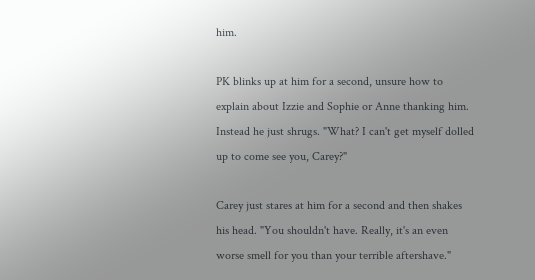him.

PK blinks up at him for a second, unsure how to explain about Izzie and Sophie or Anne thanking him. Instead he just shrugs. "What? I can't get myself dolled up to come see you, Carey?"

Carey just stares at him for a second and then shakes his head. "You shouldn't have. Really, it's an even worse smell for you than your terrible aftershave."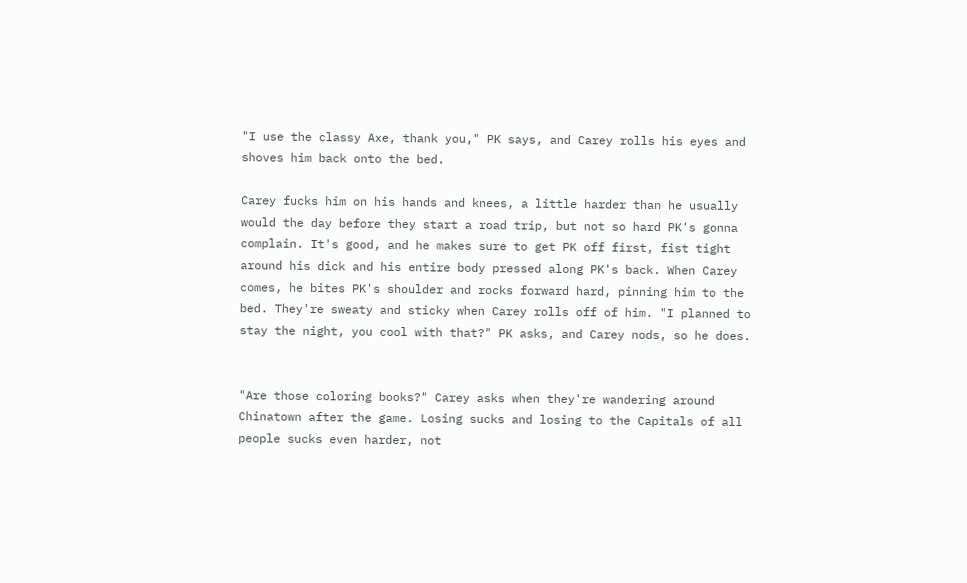"I use the classy Axe, thank you," PK says, and Carey rolls his eyes and shoves him back onto the bed.

Carey fucks him on his hands and knees, a little harder than he usually would the day before they start a road trip, but not so hard PK's gonna complain. It's good, and he makes sure to get PK off first, fist tight around his dick and his entire body pressed along PK's back. When Carey comes, he bites PK's shoulder and rocks forward hard, pinning him to the bed. They're sweaty and sticky when Carey rolls off of him. "I planned to stay the night, you cool with that?" PK asks, and Carey nods, so he does.


"Are those coloring books?" Carey asks when they're wandering around Chinatown after the game. Losing sucks and losing to the Capitals of all people sucks even harder, not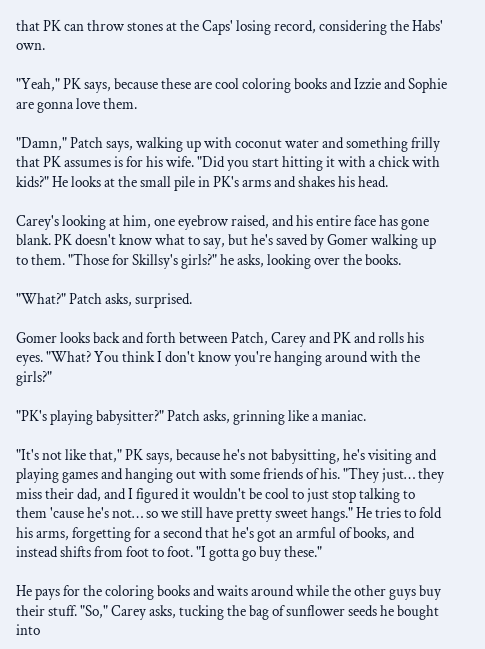that PK can throw stones at the Caps' losing record, considering the Habs' own.

"Yeah," PK says, because these are cool coloring books and Izzie and Sophie are gonna love them.

"Damn," Patch says, walking up with coconut water and something frilly that PK assumes is for his wife. "Did you start hitting it with a chick with kids?" He looks at the small pile in PK's arms and shakes his head.

Carey's looking at him, one eyebrow raised, and his entire face has gone blank. PK doesn't know what to say, but he's saved by Gomer walking up to them. "Those for Skillsy's girls?" he asks, looking over the books.

"What?" Patch asks, surprised.

Gomer looks back and forth between Patch, Carey and PK and rolls his eyes. "What? You think I don't know you're hanging around with the girls?"

"PK's playing babysitter?" Patch asks, grinning like a maniac.

"It's not like that," PK says, because he's not babysitting, he's visiting and playing games and hanging out with some friends of his. "They just… they miss their dad, and I figured it wouldn't be cool to just stop talking to them 'cause he's not… so we still have pretty sweet hangs." He tries to fold his arms, forgetting for a second that he's got an armful of books, and instead shifts from foot to foot. "I gotta go buy these."

He pays for the coloring books and waits around while the other guys buy their stuff. "So," Carey asks, tucking the bag of sunflower seeds he bought into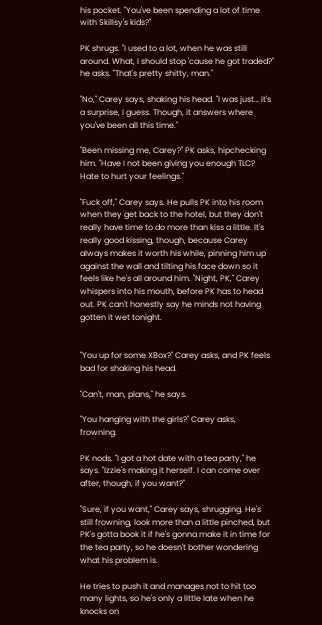his pocket. "You've been spending a lot of time with Skillsy's kids?"

PK shrugs. "I used to a lot, when he was still around. What, I should stop 'cause he got traded?" he asks. "That's pretty shitty, man."

"No," Carey says, shaking his head. "I was just… it's a surprise, I guess. Though, it answers where you've been all this time."

"Been missing me, Carey?" PK asks, hipchecking him. "Have I not been giving you enough TLC? Hate to hurt your feelings."

"Fuck off," Carey says. He pulls PK into his room when they get back to the hotel, but they don't really have time to do more than kiss a little. It's really good kissing, though, because Carey always makes it worth his while, pinning him up against the wall and tilting his face down so it feels like he's all around him. "Night, PK," Carey whispers into his mouth, before PK has to head out. PK can't honestly say he minds not having gotten it wet tonight.


"You up for some XBox?" Carey asks, and PK feels bad for shaking his head.

"Can't, man, plans," he says.

"You hanging with the girls?" Carey asks, frowning.

PK nods. "I got a hot date with a tea party," he says. "Izzie's making it herself. I can come over after, though, if you want?"

"Sure, if you want," Carey says, shrugging. He's still frowning, look more than a little pinched, but PK's gotta book it if he's gonna make it in time for the tea party, so he doesn't bother wondering what his problem is.

He tries to push it and manages not to hit too many lights, so he's only a little late when he knocks on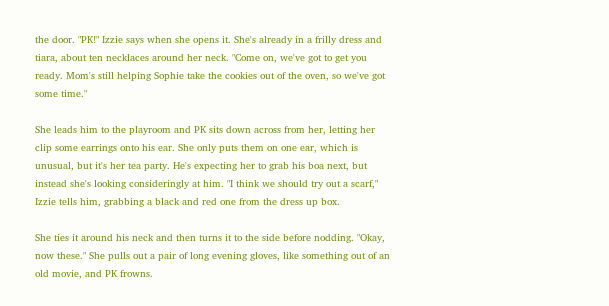the door. "PK!" Izzie says when she opens it. She's already in a frilly dress and tiara, about ten necklaces around her neck. "Come on, we've got to get you ready. Mom's still helping Sophie take the cookies out of the oven, so we've got some time."

She leads him to the playroom and PK sits down across from her, letting her clip some earrings onto his ear. She only puts them on one ear, which is unusual, but it's her tea party. He's expecting her to grab his boa next, but instead she's looking consideringly at him. "I think we should try out a scarf," Izzie tells him, grabbing a black and red one from the dress up box.

She ties it around his neck and then turns it to the side before nodding. "Okay, now these." She pulls out a pair of long evening gloves, like something out of an old movie, and PK frowns.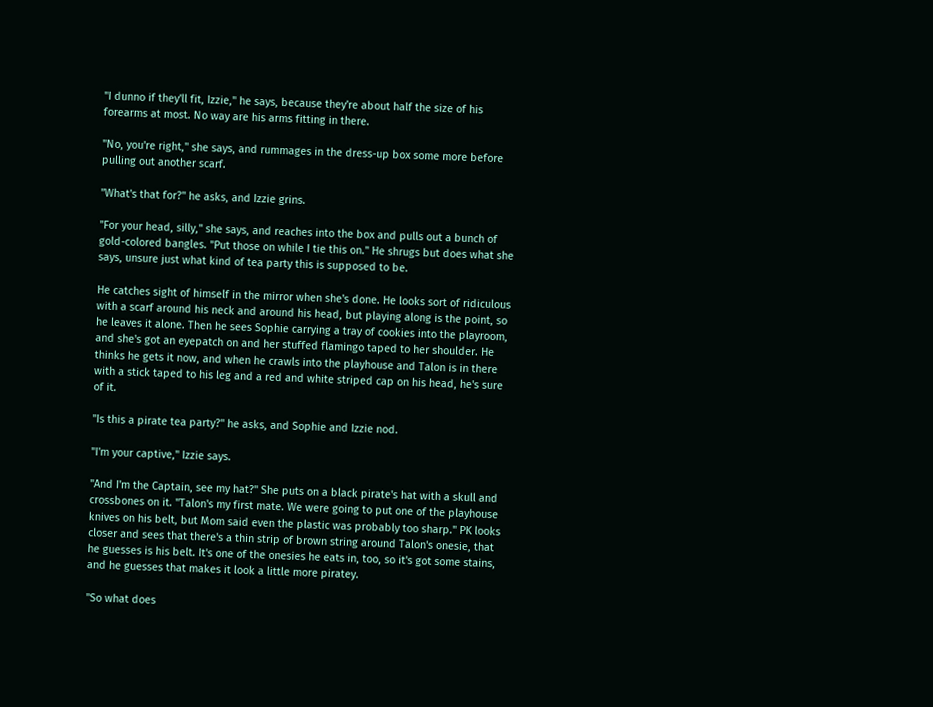"I dunno if they'll fit, Izzie," he says, because they're about half the size of his forearms at most. No way are his arms fitting in there.

"No, you're right," she says, and rummages in the dress-up box some more before pulling out another scarf.

"What's that for?" he asks, and Izzie grins.

"For your head, silly," she says, and reaches into the box and pulls out a bunch of gold-colored bangles. "Put those on while I tie this on." He shrugs but does what she says, unsure just what kind of tea party this is supposed to be.

He catches sight of himself in the mirror when she's done. He looks sort of ridiculous with a scarf around his neck and around his head, but playing along is the point, so he leaves it alone. Then he sees Sophie carrying a tray of cookies into the playroom, and she's got an eyepatch on and her stuffed flamingo taped to her shoulder. He thinks he gets it now, and when he crawls into the playhouse and Talon is in there with a stick taped to his leg and a red and white striped cap on his head, he's sure of it.

"Is this a pirate tea party?" he asks, and Sophie and Izzie nod.

"I'm your captive," Izzie says.

"And I'm the Captain, see my hat?" She puts on a black pirate's hat with a skull and crossbones on it. "Talon's my first mate. We were going to put one of the playhouse knives on his belt, but Mom said even the plastic was probably too sharp." PK looks closer and sees that there's a thin strip of brown string around Talon's onesie, that he guesses is his belt. It's one of the onesies he eats in, too, so it's got some stains, and he guesses that makes it look a little more piratey.

"So what does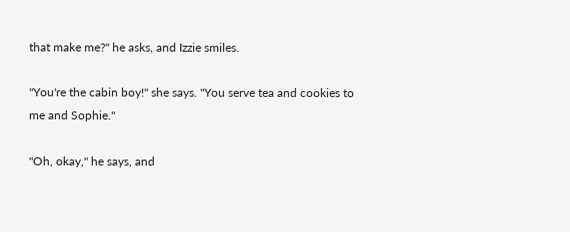that make me?" he asks, and Izzie smiles.

"You're the cabin boy!" she says. "You serve tea and cookies to me and Sophie."

"Oh, okay," he says, and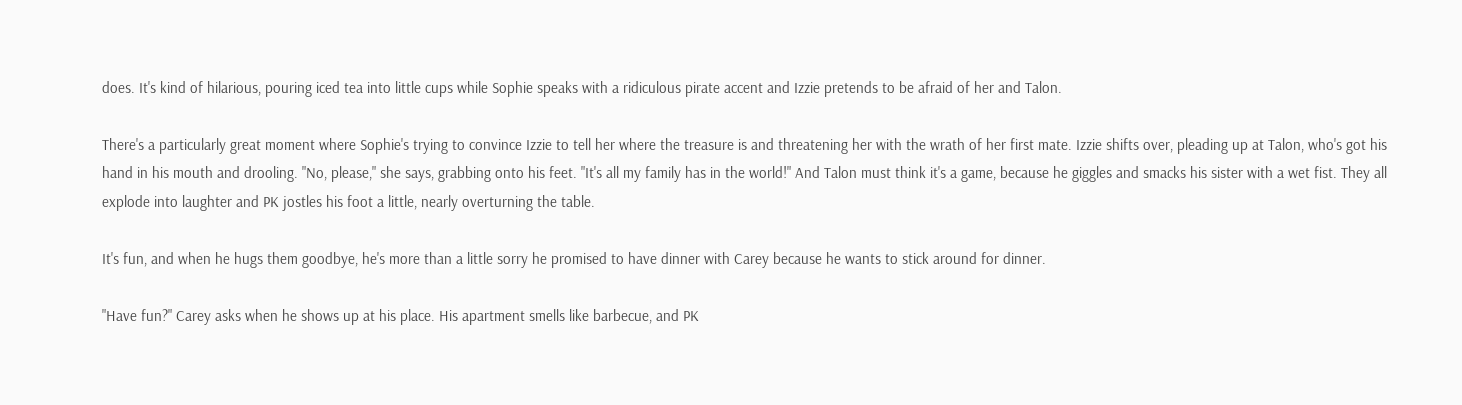does. It's kind of hilarious, pouring iced tea into little cups while Sophie speaks with a ridiculous pirate accent and Izzie pretends to be afraid of her and Talon.

There's a particularly great moment where Sophie's trying to convince Izzie to tell her where the treasure is and threatening her with the wrath of her first mate. Izzie shifts over, pleading up at Talon, who's got his hand in his mouth and drooling. "No, please," she says, grabbing onto his feet. "It's all my family has in the world!" And Talon must think it's a game, because he giggles and smacks his sister with a wet fist. They all explode into laughter and PK jostles his foot a little, nearly overturning the table.

It's fun, and when he hugs them goodbye, he's more than a little sorry he promised to have dinner with Carey because he wants to stick around for dinner.

"Have fun?" Carey asks when he shows up at his place. His apartment smells like barbecue, and PK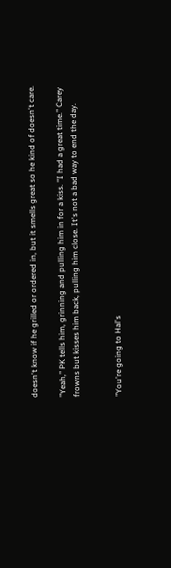doesn't know if he grilled or ordered in, but it smells great so he kind of doesn't care.

"Yeah," PK tells him, grinning and pulling him in for a kiss. "I had a great time." Carey frowns but kisses him back, pulling him close. It's not a bad way to end the day.


"You're going to Hal's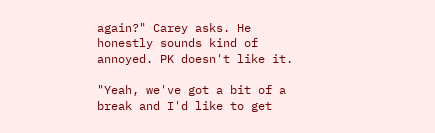again?" Carey asks. He honestly sounds kind of annoyed. PK doesn't like it.

"Yeah, we've got a bit of a break and I'd like to get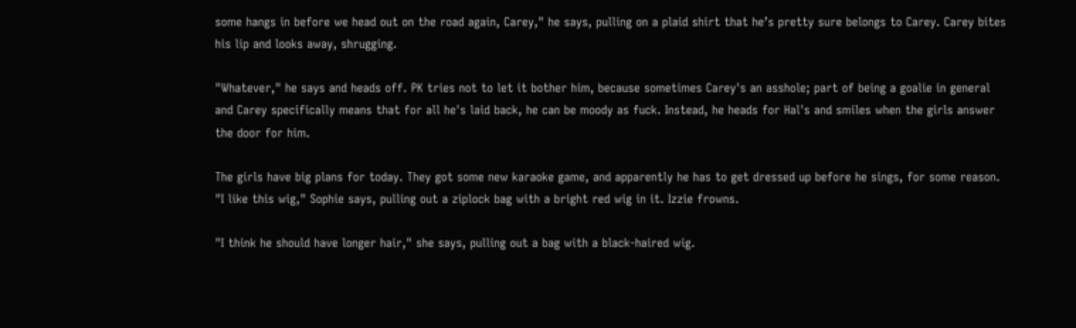some hangs in before we head out on the road again, Carey," he says, pulling on a plaid shirt that he’s pretty sure belongs to Carey. Carey bites his lip and looks away, shrugging.

"Whatever," he says and heads off. PK tries not to let it bother him, because sometimes Carey's an asshole; part of being a goalie in general and Carey specifically means that for all he's laid back, he can be moody as fuck. Instead, he heads for Hal's and smiles when the girls answer the door for him.

The girls have big plans for today. They got some new karaoke game, and apparently he has to get dressed up before he sings, for some reason. "I like this wig," Sophie says, pulling out a ziplock bag with a bright red wig in it. Izzie frowns.

"I think he should have longer hair," she says, pulling out a bag with a black-haired wig.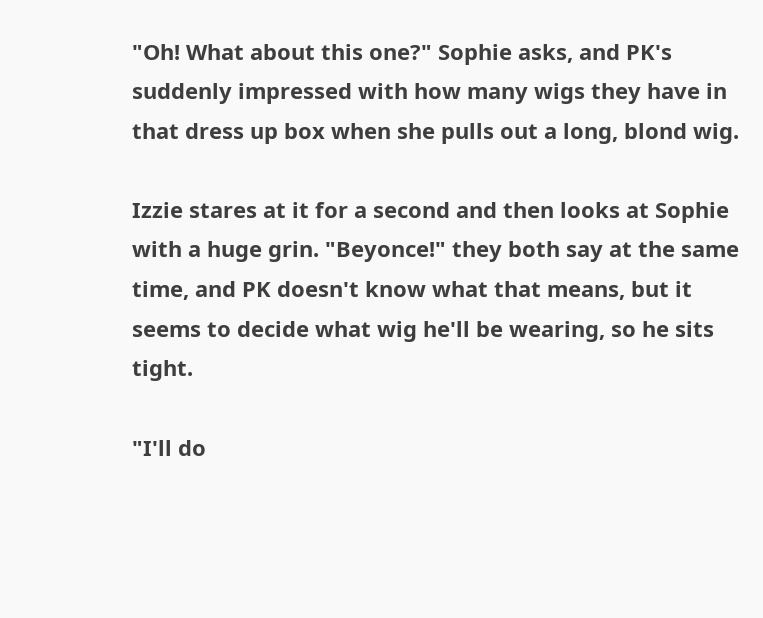"Oh! What about this one?" Sophie asks, and PK's suddenly impressed with how many wigs they have in that dress up box when she pulls out a long, blond wig.

Izzie stares at it for a second and then looks at Sophie with a huge grin. "Beyonce!" they both say at the same time, and PK doesn't know what that means, but it seems to decide what wig he'll be wearing, so he sits tight.

"I'll do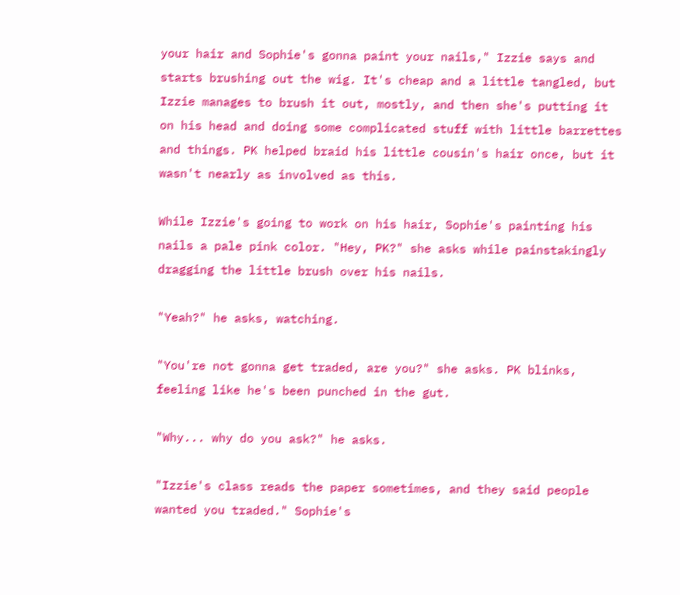your hair and Sophie's gonna paint your nails," Izzie says and starts brushing out the wig. It's cheap and a little tangled, but Izzie manages to brush it out, mostly, and then she's putting it on his head and doing some complicated stuff with little barrettes and things. PK helped braid his little cousin's hair once, but it wasn't nearly as involved as this.

While Izzie's going to work on his hair, Sophie's painting his nails a pale pink color. "Hey, PK?" she asks while painstakingly dragging the little brush over his nails.

"Yeah?" he asks, watching.

"You're not gonna get traded, are you?" she asks. PK blinks, feeling like he's been punched in the gut.

"Why... why do you ask?" he asks.

"Izzie's class reads the paper sometimes, and they said people wanted you traded." Sophie's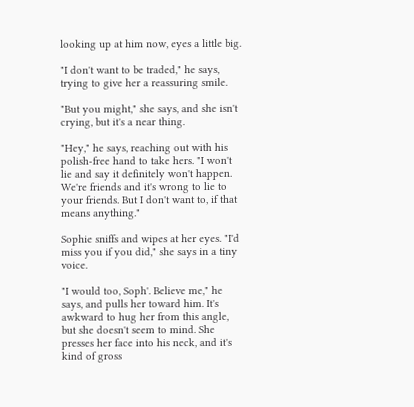looking up at him now, eyes a little big.

"I don't want to be traded," he says, trying to give her a reassuring smile.

"But you might," she says, and she isn't crying, but it's a near thing.

"Hey," he says, reaching out with his polish-free hand to take hers. "I won't lie and say it definitely won't happen. We're friends and it's wrong to lie to your friends. But I don't want to, if that means anything."

Sophie sniffs and wipes at her eyes. "I'd miss you if you did," she says in a tiny voice.

"I would too, Soph'. Believe me," he says, and pulls her toward him. It's awkward to hug her from this angle, but she doesn't seem to mind. She presses her face into his neck, and it's kind of gross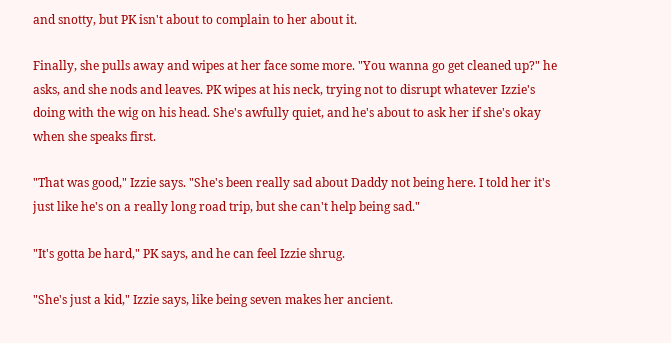and snotty, but PK isn't about to complain to her about it.

Finally, she pulls away and wipes at her face some more. "You wanna go get cleaned up?" he asks, and she nods and leaves. PK wipes at his neck, trying not to disrupt whatever Izzie's doing with the wig on his head. She's awfully quiet, and he's about to ask her if she's okay when she speaks first.

"That was good," Izzie says. "She's been really sad about Daddy not being here. I told her it's just like he's on a really long road trip, but she can't help being sad."

"It's gotta be hard," PK says, and he can feel Izzie shrug.

"She's just a kid," Izzie says, like being seven makes her ancient.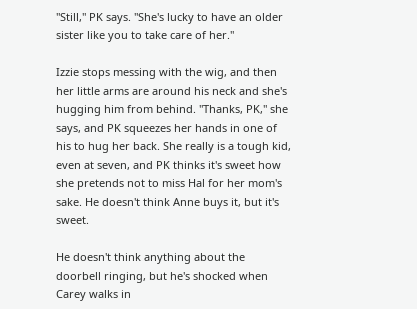"Still," PK says. "She's lucky to have an older sister like you to take care of her."

Izzie stops messing with the wig, and then her little arms are around his neck and she's hugging him from behind. "Thanks, PK," she says, and PK squeezes her hands in one of his to hug her back. She really is a tough kid, even at seven, and PK thinks it's sweet how she pretends not to miss Hal for her mom's sake. He doesn't think Anne buys it, but it's sweet.

He doesn't think anything about the doorbell ringing, but he's shocked when Carey walks in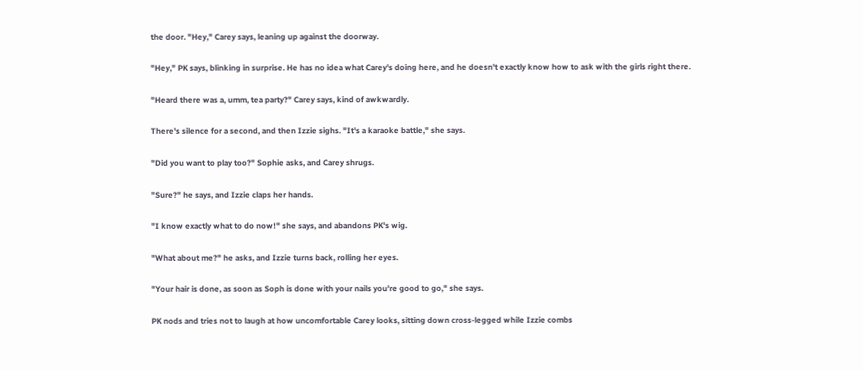the door. "Hey," Carey says, leaning up against the doorway.

"Hey," PK says, blinking in surprise. He has no idea what Carey's doing here, and he doesn't exactly know how to ask with the girls right there.

"Heard there was a, umm, tea party?" Carey says, kind of awkwardly.

There's silence for a second, and then Izzie sighs. "It's a karaoke battle," she says.

"Did you want to play too?" Sophie asks, and Carey shrugs.

"Sure?" he says, and Izzie claps her hands.

"I know exactly what to do now!" she says, and abandons PK's wig.

"What about me?" he asks, and Izzie turns back, rolling her eyes.

"Your hair is done, as soon as Soph is done with your nails you're good to go," she says.

PK nods and tries not to laugh at how uncomfortable Carey looks, sitting down cross-legged while Izzie combs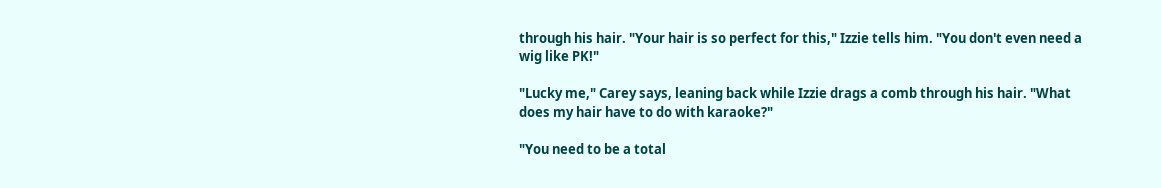through his hair. "Your hair is so perfect for this," Izzie tells him. "You don't even need a wig like PK!"

"Lucky me," Carey says, leaning back while Izzie drags a comb through his hair. "What does my hair have to do with karaoke?"

"You need to be a total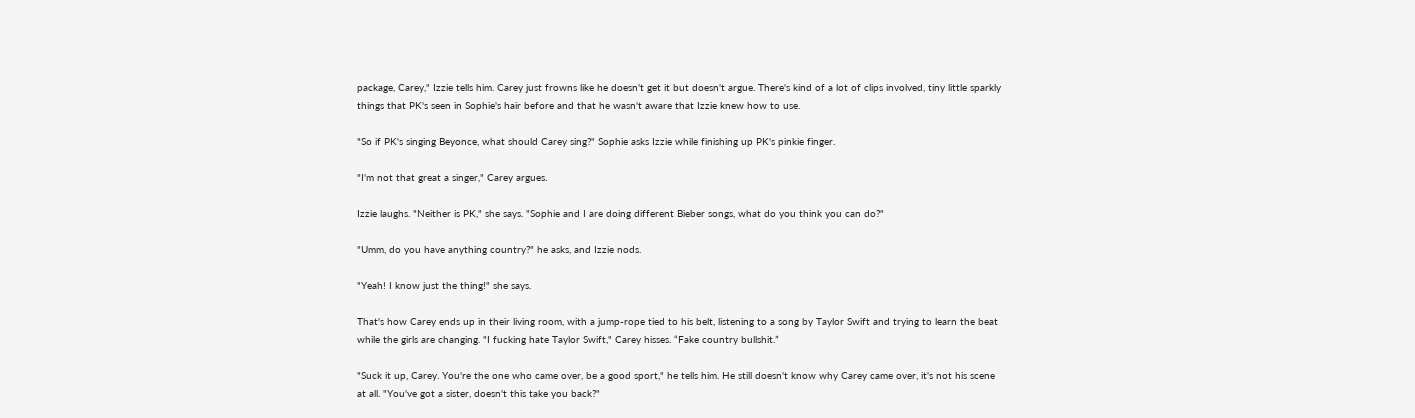package, Carey," Izzie tells him. Carey just frowns like he doesn't get it but doesn't argue. There's kind of a lot of clips involved, tiny little sparkly things that PK's seen in Sophie's hair before and that he wasn't aware that Izzie knew how to use.

"So if PK's singing Beyonce, what should Carey sing?" Sophie asks Izzie while finishing up PK's pinkie finger.

"I'm not that great a singer," Carey argues.

Izzie laughs. "Neither is PK," she says. "Sophie and I are doing different Bieber songs, what do you think you can do?"

"Umm, do you have anything country?" he asks, and Izzie nods.

"Yeah! I know just the thing!" she says.

That's how Carey ends up in their living room, with a jump-rope tied to his belt, listening to a song by Taylor Swift and trying to learn the beat while the girls are changing. "I fucking hate Taylor Swift," Carey hisses. “Fake country bullshit.”

"Suck it up, Carey. You're the one who came over, be a good sport," he tells him. He still doesn't know why Carey came over, it's not his scene at all. "You've got a sister, doesn't this take you back?"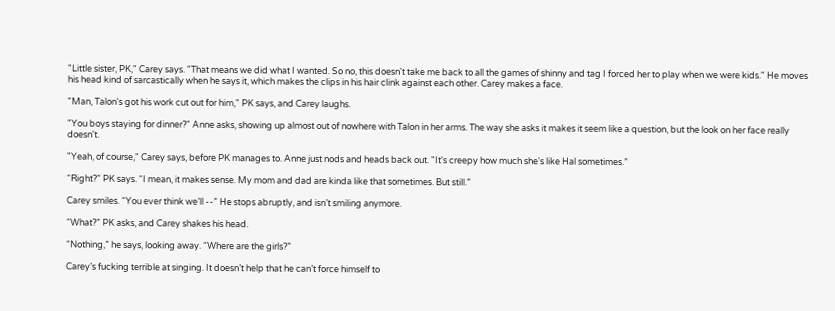"Little sister, PK," Carey says. "That means we did what I wanted. So no, this doesn't take me back to all the games of shinny and tag I forced her to play when we were kids." He moves his head kind of sarcastically when he says it, which makes the clips in his hair clink against each other. Carey makes a face.

"Man, Talon's got his work cut out for him," PK says, and Carey laughs.

"You boys staying for dinner?" Anne asks, showing up almost out of nowhere with Talon in her arms. The way she asks it makes it seem like a question, but the look on her face really doesn't.

"Yeah, of course," Carey says, before PK manages to. Anne just nods and heads back out. "It's creepy how much she's like Hal sometimes.”

“Right?” PK says. “I mean, it makes sense. My mom and dad are kinda like that sometimes. But still.”

Carey smiles. “You ever think we’ll --” He stops abruptly, and isn’t smiling anymore.

“What?” PK asks, and Carey shakes his head.

“Nothing,” he says, looking away. “Where are the girls?”

Carey’s fucking terrible at singing. It doesn’t help that he can’t force himself to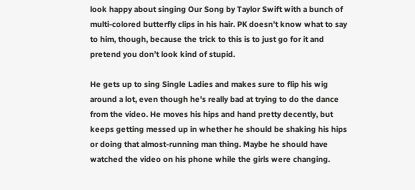look happy about singing Our Song by Taylor Swift with a bunch of multi-colored butterfly clips in his hair. PK doesn’t know what to say to him, though, because the trick to this is to just go for it and pretend you don’t look kind of stupid.

He gets up to sing Single Ladies and makes sure to flip his wig around a lot, even though he's really bad at trying to do the dance from the video. He moves his hips and hand pretty decently, but keeps getting messed up in whether he should be shaking his hips or doing that almost-running man thing. Maybe he should have watched the video on his phone while the girls were changing.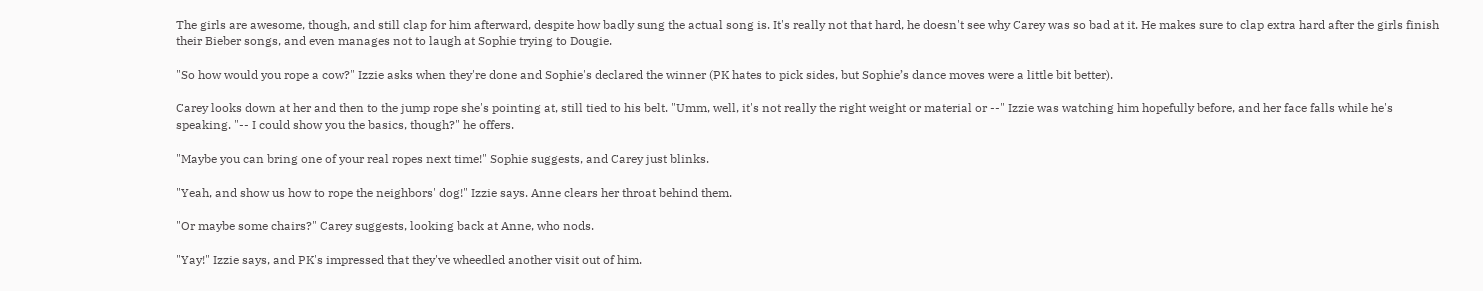The girls are awesome, though, and still clap for him afterward, despite how badly sung the actual song is. It's really not that hard, he doesn't see why Carey was so bad at it. He makes sure to clap extra hard after the girls finish their Bieber songs, and even manages not to laugh at Sophie trying to Dougie.

"So how would you rope a cow?" Izzie asks when they're done and Sophie's declared the winner (PK hates to pick sides, but Sophie’s dance moves were a little bit better).

Carey looks down at her and then to the jump rope she's pointing at, still tied to his belt. "Umm, well, it's not really the right weight or material or --" Izzie was watching him hopefully before, and her face falls while he's speaking. "-- I could show you the basics, though?" he offers.

"Maybe you can bring one of your real ropes next time!" Sophie suggests, and Carey just blinks.

"Yeah, and show us how to rope the neighbors' dog!" Izzie says. Anne clears her throat behind them.

"Or maybe some chairs?" Carey suggests, looking back at Anne, who nods.

"Yay!" Izzie says, and PK's impressed that they've wheedled another visit out of him.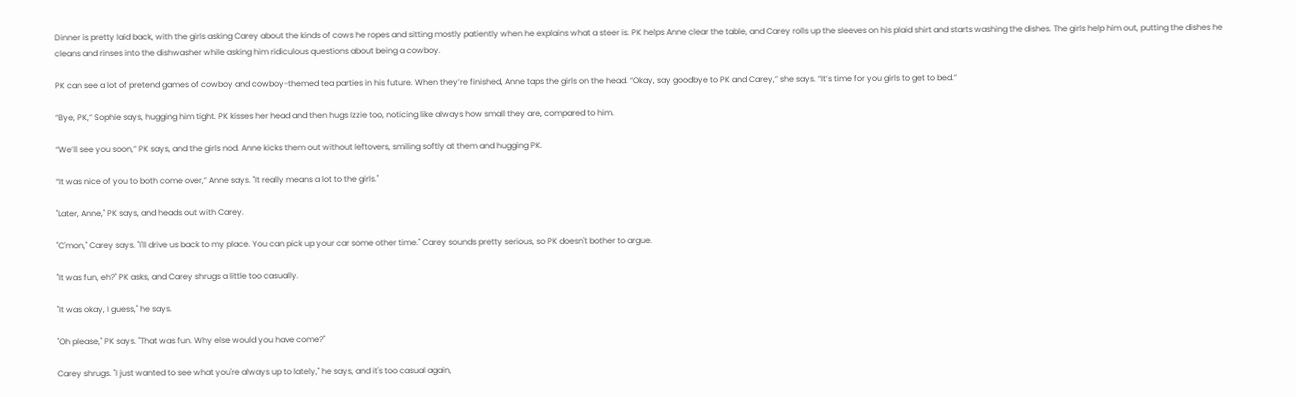Dinner is pretty laid back, with the girls asking Carey about the kinds of cows he ropes and sitting mostly patiently when he explains what a steer is. PK helps Anne clear the table, and Carey rolls up the sleeves on his plaid shirt and starts washing the dishes. The girls help him out, putting the dishes he cleans and rinses into the dishwasher while asking him ridiculous questions about being a cowboy.

PK can see a lot of pretend games of cowboy and cowboy-themed tea parties in his future. When they’re finished, Anne taps the girls on the head. “Okay, say goodbye to PK and Carey,” she says. “It’s time for you girls to get to bed.”

“Bye, PK,” Sophie says, hugging him tight. PK kisses her head and then hugs Izzie too, noticing like always how small they are, compared to him.

“We’ll see you soon,” PK says, and the girls nod. Anne kicks them out without leftovers, smiling softly at them and hugging PK.

“It was nice of you to both come over,” Anne says. "It really means a lot to the girls."

"Later, Anne," PK says, and heads out with Carey.

"C'mon," Carey says. "I'll drive us back to my place. You can pick up your car some other time." Carey sounds pretty serious, so PK doesn't bother to argue.

"It was fun, eh?" PK asks, and Carey shrugs a little too casually.

"It was okay, I guess," he says.

"Oh please," PK says. "That was fun. Why else would you have come?"

Carey shrugs. "I just wanted to see what you're always up to lately," he says, and it's too casual again,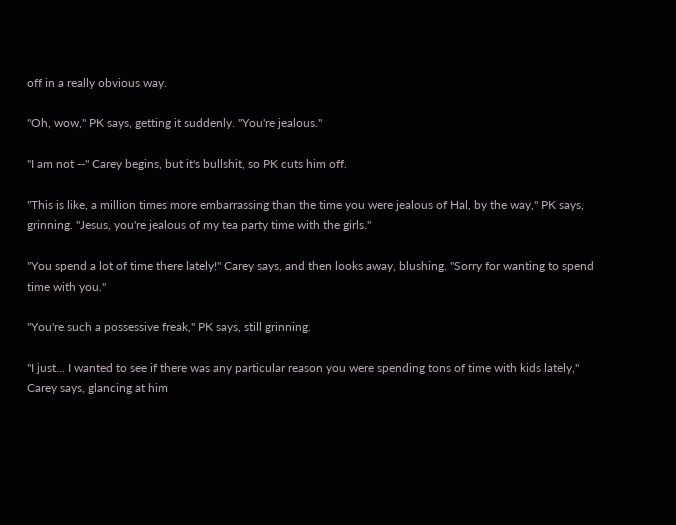off in a really obvious way.

"Oh, wow," PK says, getting it suddenly. "You're jealous."

"I am not --" Carey begins, but it's bullshit, so PK cuts him off.

"This is like, a million times more embarrassing than the time you were jealous of Hal, by the way," PK says, grinning. "Jesus, you're jealous of my tea party time with the girls."

"You spend a lot of time there lately!" Carey says, and then looks away, blushing. "Sorry for wanting to spend time with you."

"You're such a possessive freak," PK says, still grinning.

"I just... I wanted to see if there was any particular reason you were spending tons of time with kids lately," Carey says, glancing at him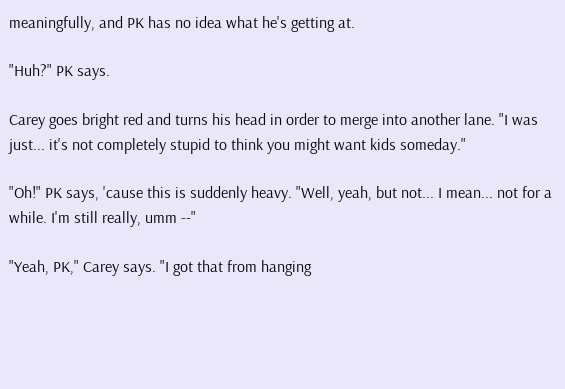meaningfully, and PK has no idea what he's getting at.

"Huh?" PK says.

Carey goes bright red and turns his head in order to merge into another lane. "I was just... it's not completely stupid to think you might want kids someday."

"Oh!" PK says, 'cause this is suddenly heavy. "Well, yeah, but not... I mean... not for a while. I'm still really, umm --"

"Yeah, PK," Carey says. "I got that from hanging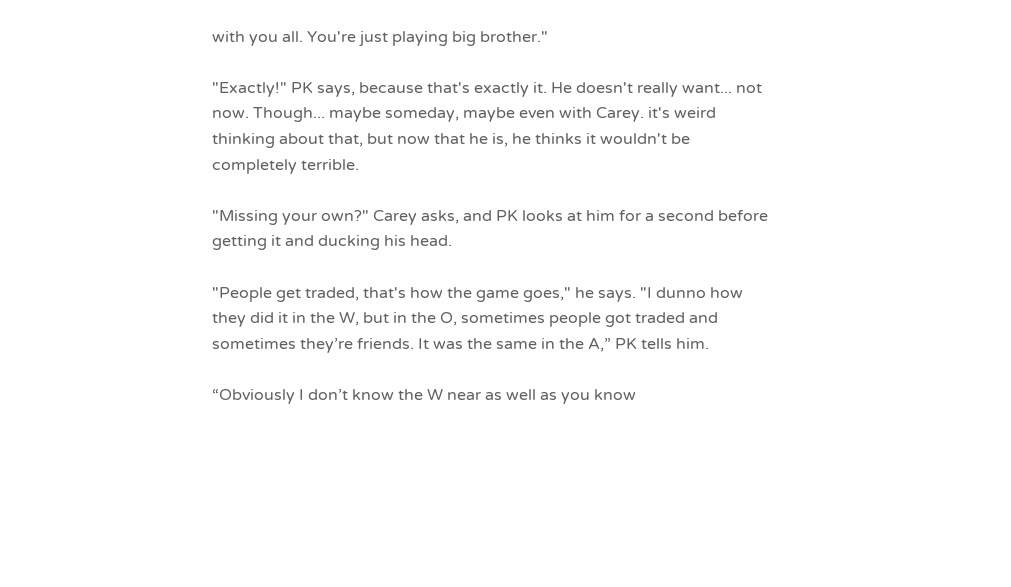with you all. You're just playing big brother."

"Exactly!" PK says, because that's exactly it. He doesn't really want... not now. Though... maybe someday, maybe even with Carey. it's weird thinking about that, but now that he is, he thinks it wouldn't be completely terrible.

"Missing your own?" Carey asks, and PK looks at him for a second before getting it and ducking his head.

"People get traded, that's how the game goes," he says. "I dunno how they did it in the W, but in the O, sometimes people got traded and sometimes they’re friends. It was the same in the A,” PK tells him.

“Obviously I don’t know the W near as well as you know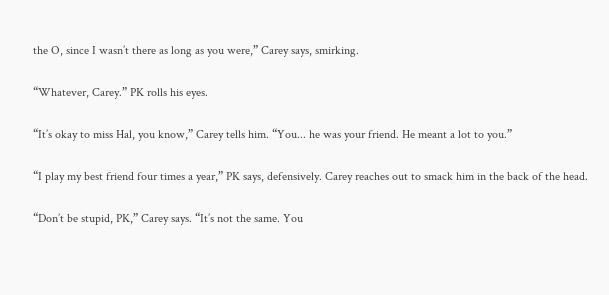the O, since I wasn’t there as long as you were,” Carey says, smirking.

“Whatever, Carey.” PK rolls his eyes.

“It’s okay to miss Hal, you know,” Carey tells him. “You... he was your friend. He meant a lot to you.”

“I play my best friend four times a year,” PK says, defensively. Carey reaches out to smack him in the back of the head.

“Don’t be stupid, PK,” Carey says. “It’s not the same. You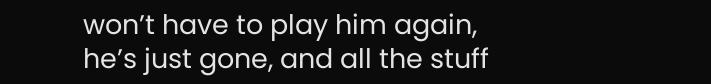won’t have to play him again, he’s just gone, and all the stuff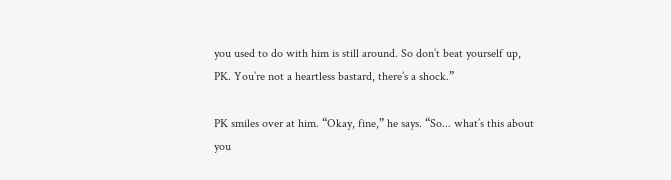you used to do with him is still around. So don’t beat yourself up, PK. You’re not a heartless bastard, there’s a shock.”

PK smiles over at him. “Okay, fine,” he says. “So... what’s this about you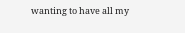wanting to have all my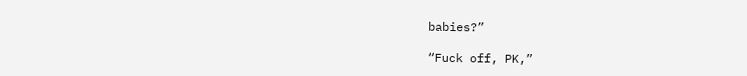babies?”

“Fuck off, PK,”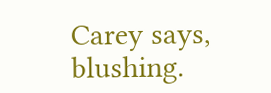Carey says, blushing.